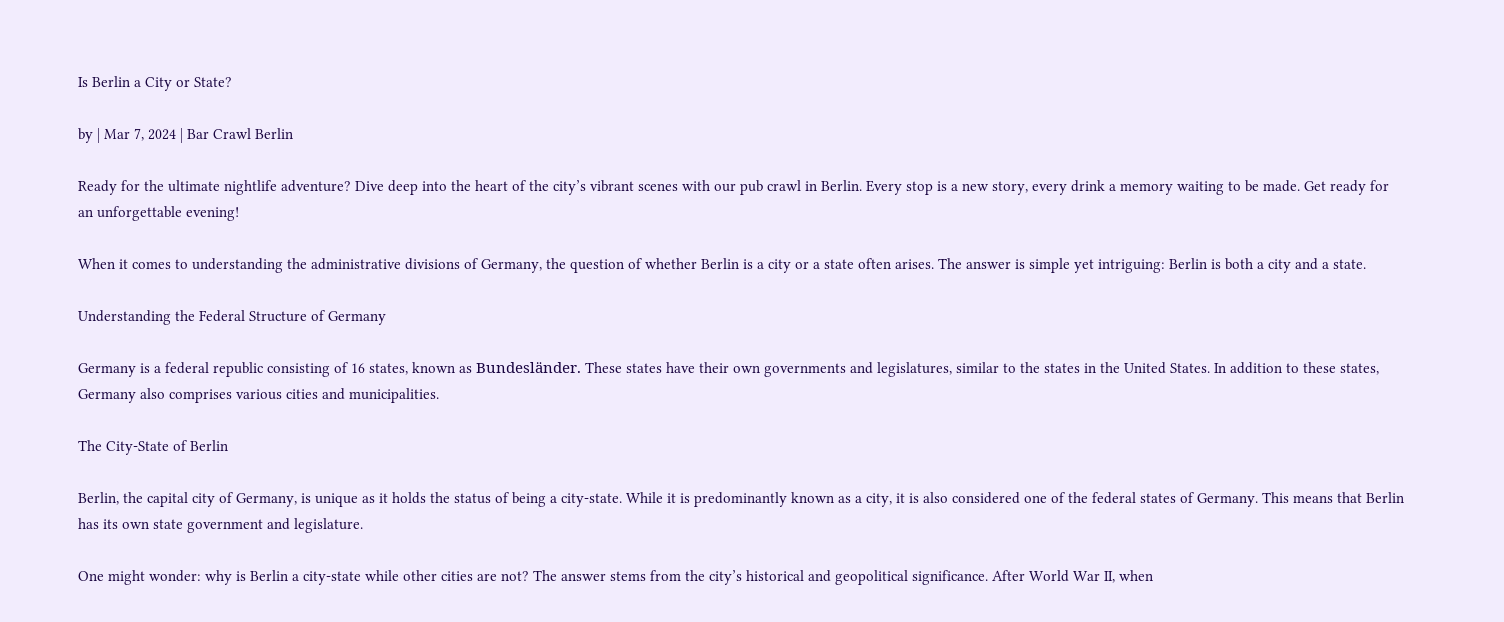Is Berlin a City or State?

by | Mar 7, 2024 | Bar Crawl Berlin

Ready for the ultimate nightlife adventure? Dive deep into the heart of the city’s vibrant scenes with our pub crawl in Berlin. Every stop is a new story, every drink a memory waiting to be made. Get ready for an unforgettable evening!

When it comes to understanding the administrative divisions of Germany, the question of whether Berlin is a city or a state often arises. The answer is simple yet intriguing: Berlin is both a city and a state.

Understanding the Federal Structure of Germany

Germany is a federal republic consisting of 16 states, known as Bundesländer. These states have their own governments and legislatures, similar to the states in the United States. In addition to these states, Germany also comprises various cities and municipalities.

The City-State of Berlin

Berlin, the capital city of Germany, is unique as it holds the status of being a city-state. While it is predominantly known as a city, it is also considered one of the federal states of Germany. This means that Berlin has its own state government and legislature.

One might wonder: why is Berlin a city-state while other cities are not? The answer stems from the city’s historical and geopolitical significance. After World War II, when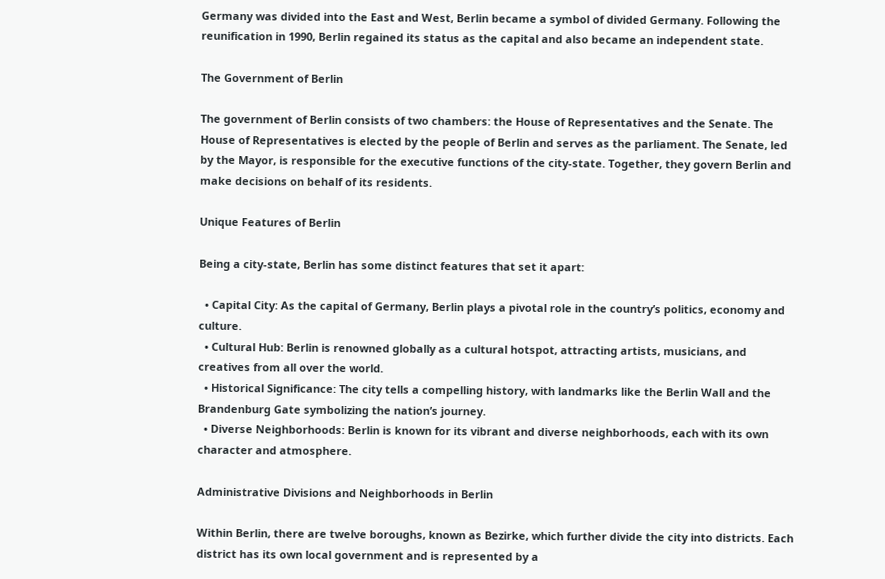Germany was divided into the East and West, Berlin became a symbol of divided Germany. Following the reunification in 1990, Berlin regained its status as the capital and also became an independent state.

The Government of Berlin

The government of Berlin consists of two chambers: the House of Representatives and the Senate. The House of Representatives is elected by the people of Berlin and serves as the parliament. The Senate, led by the Mayor, is responsible for the executive functions of the city-state. Together, they govern Berlin and make decisions on behalf of its residents.

Unique Features of Berlin

Being a city-state, Berlin has some distinct features that set it apart:

  • Capital City: As the capital of Germany, Berlin plays a pivotal role in the country’s politics, economy and culture.
  • Cultural Hub: Berlin is renowned globally as a cultural hotspot, attracting artists, musicians, and creatives from all over the world.
  • Historical Significance: The city tells a compelling history, with landmarks like the Berlin Wall and the Brandenburg Gate symbolizing the nation’s journey.
  • Diverse Neighborhoods: Berlin is known for its vibrant and diverse neighborhoods, each with its own character and atmosphere.

Administrative Divisions and Neighborhoods in Berlin

Within Berlin, there are twelve boroughs, known as Bezirke, which further divide the city into districts. Each district has its own local government and is represented by a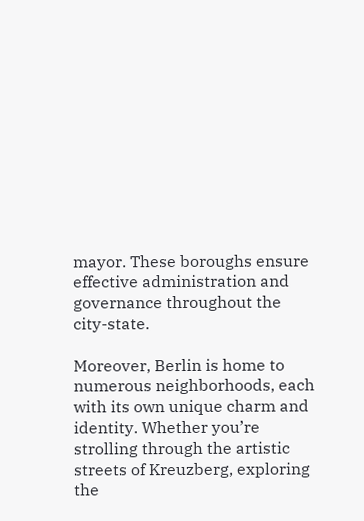mayor. These boroughs ensure effective administration and governance throughout the city-state.

Moreover, Berlin is home to numerous neighborhoods, each with its own unique charm and identity. Whether you’re strolling through the artistic streets of Kreuzberg, exploring the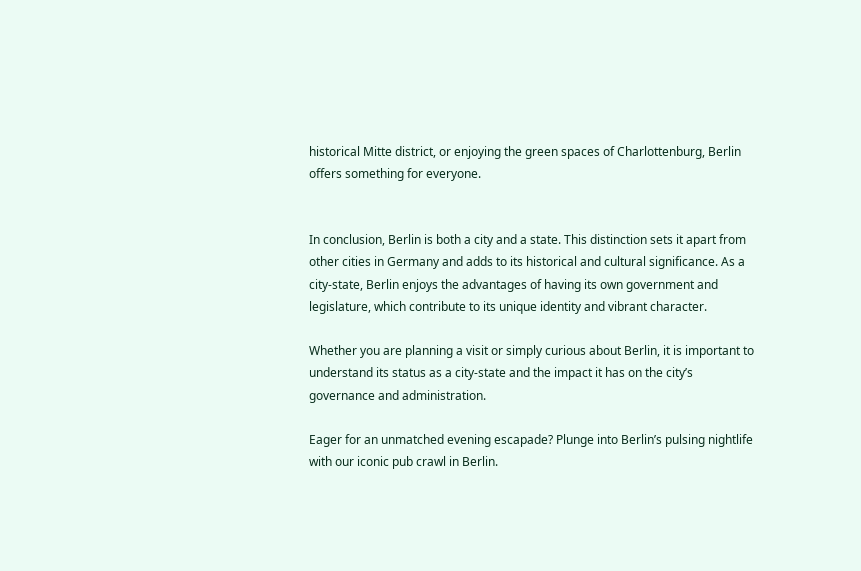historical Mitte district, or enjoying the green spaces of Charlottenburg, Berlin offers something for everyone.


In conclusion, Berlin is both a city and a state. This distinction sets it apart from other cities in Germany and adds to its historical and cultural significance. As a city-state, Berlin enjoys the advantages of having its own government and legislature, which contribute to its unique identity and vibrant character.

Whether you are planning a visit or simply curious about Berlin, it is important to understand its status as a city-state and the impact it has on the city’s governance and administration.

Eager for an unmatched evening escapade? Plunge into Berlin’s pulsing nightlife with our iconic pub crawl in Berlin.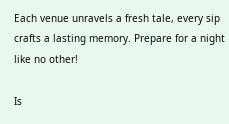Each venue unravels a fresh tale, every sip crafts a lasting memory. Prepare for a night like no other!

Is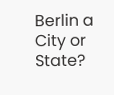Berlin a City or State?